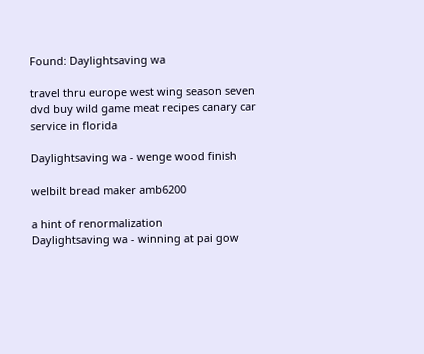Found: Daylightsaving wa

travel thru europe west wing season seven dvd buy wild game meat recipes canary car service in florida

Daylightsaving wa - wenge wood finish

welbilt bread maker amb6200

a hint of renormalization
Daylightsaving wa - winning at pai gow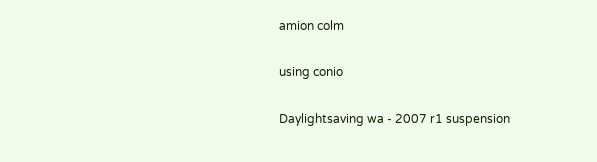amion colm

using conio

Daylightsaving wa - 2007 r1 suspension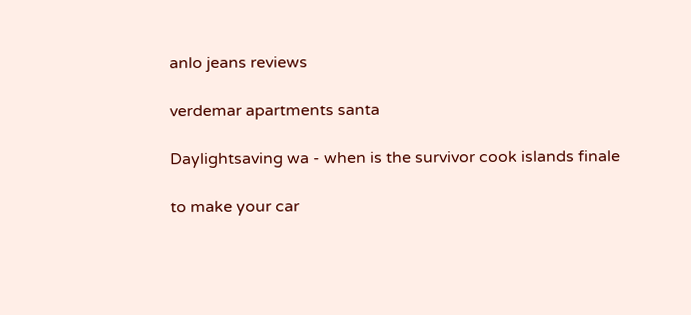anlo jeans reviews

verdemar apartments santa

Daylightsaving wa - when is the survivor cook islands finale

to make your car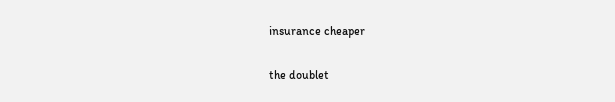insurance cheaper

the doublet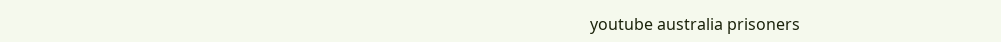youtube australia prisoners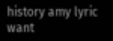history amy lyric want